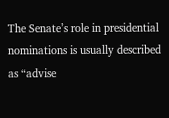The Senate’s role in presidential nominations is usually described as “advise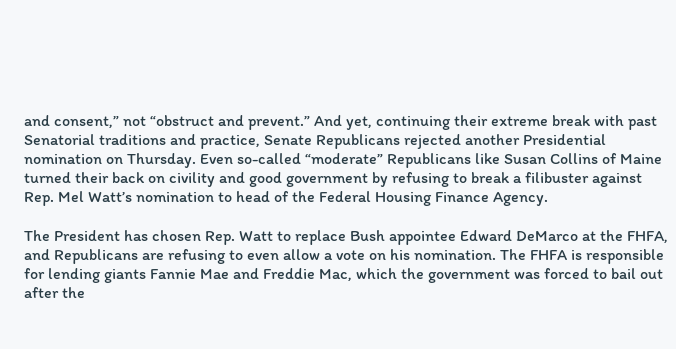and consent,” not “obstruct and prevent.” And yet, continuing their extreme break with past Senatorial traditions and practice, Senate Republicans rejected another Presidential nomination on Thursday. Even so-called “moderate” Republicans like Susan Collins of Maine turned their back on civility and good government by refusing to break a filibuster against Rep. Mel Watt’s nomination to head of the Federal Housing Finance Agency.

The President has chosen Rep. Watt to replace Bush appointee Edward DeMarco at the FHFA, and Republicans are refusing to even allow a vote on his nomination. The FHFA is responsible for lending giants Fannie Mae and Freddie Mac, which the government was forced to bail out after the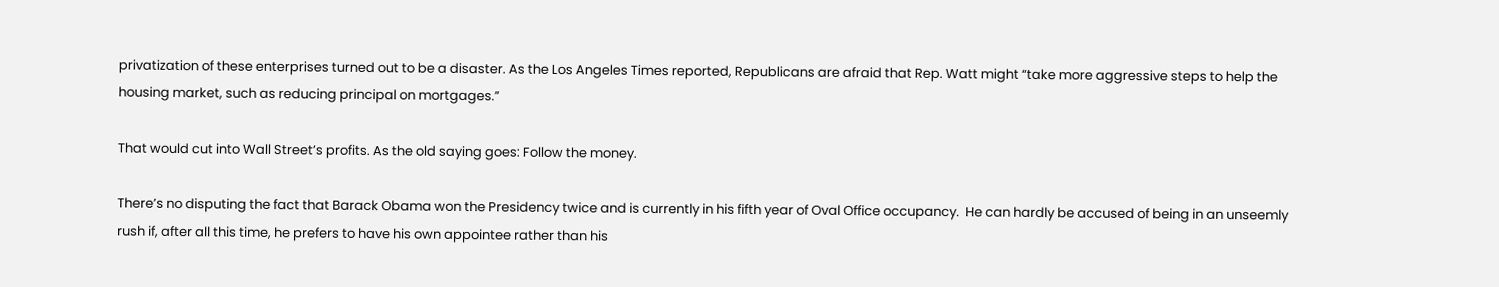privatization of these enterprises turned out to be a disaster. As the Los Angeles Times reported, Republicans are afraid that Rep. Watt might “take more aggressive steps to help the housing market, such as reducing principal on mortgages.”

That would cut into Wall Street’s profits. As the old saying goes: Follow the money.

There’s no disputing the fact that Barack Obama won the Presidency twice and is currently in his fifth year of Oval Office occupancy.  He can hardly be accused of being in an unseemly rush if, after all this time, he prefers to have his own appointee rather than his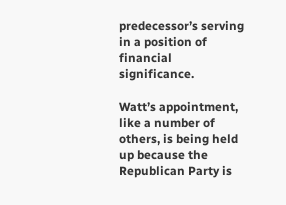predecessor’s serving in a position of financial significance.

Watt’s appointment, like a number of others, is being held up because the Republican Party is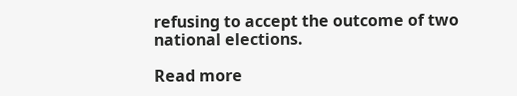refusing to accept the outcome of two national elections.

Read more